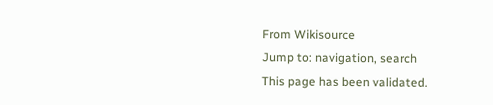From Wikisource
Jump to: navigation, search
This page has been validated.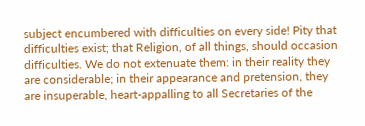subject encumbered with difficulties on every side! Pity that difficulties exist; that Religion, of all things, should occasion difficulties. We do not extenuate them: in their reality they are considerable; in their appearance and pretension, they are insuperable, heart-appalling to all Secretaries of the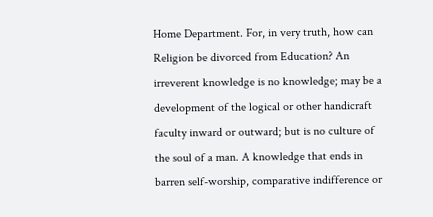Home Department. For, in very truth, how can Religion be divorced from Education? An irreverent knowledge is no knowledge; may be a development of the logical or other handicraft faculty inward or outward; but is no culture of the soul of a man. A knowledge that ends in barren self-worship, comparative indifference or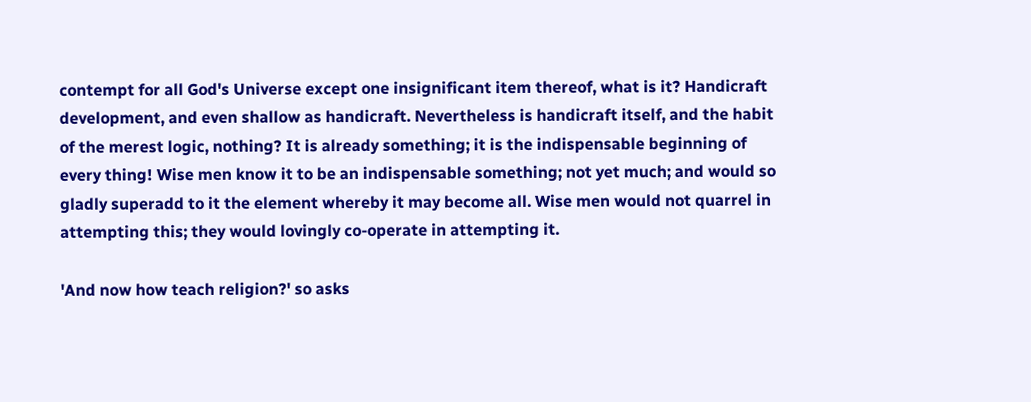contempt for all God's Universe except one insignificant item thereof, what is it? Handicraft development, and even shallow as handicraft. Nevertheless is handicraft itself, and the habit of the merest logic, nothing? It is already something; it is the indispensable beginning of every thing! Wise men know it to be an indispensable something; not yet much; and would so gladly superadd to it the element whereby it may become all. Wise men would not quarrel in attempting this; they would lovingly co-operate in attempting it.

'And now how teach religion?' so asks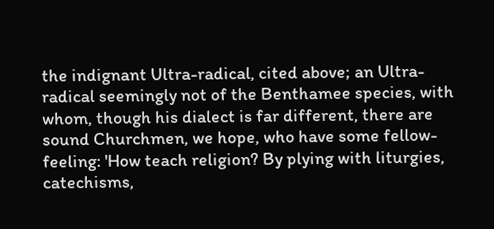the indignant Ultra-radical, cited above; an Ultra-radical seemingly not of the Benthamee species, with whom, though his dialect is far different, there are sound Churchmen, we hope, who have some fellow-feeling: 'How teach religion? By plying with liturgies, catechisms,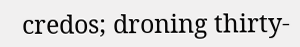credos; droning thirty-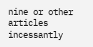nine or other articles incessantly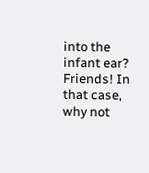into the infant ear? Friends! In that case, why not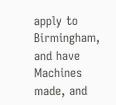apply to Birmingham, and have Machines made, and